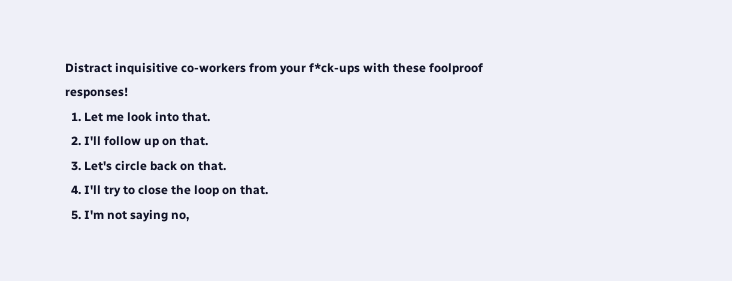Distract inquisitive co-workers from your f*ck-ups with these foolproof responses!
  1. Let me look into that.
  2. I'll follow up on that.
  3. Let's circle back on that.
  4. I'll try to close the loop on that.
  5. I'm not saying no,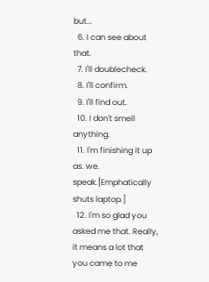but...
  6. I can see about that.
  7. I'll doublecheck.
  8. I'll confirm.
  9. I'll find out.
  10. I don't smell anything.
  11. I'm finishing it up as. we. speak.[Emphatically shuts laptop.]
  12. I'm so glad you asked me that. Really, it means a lot that you came to me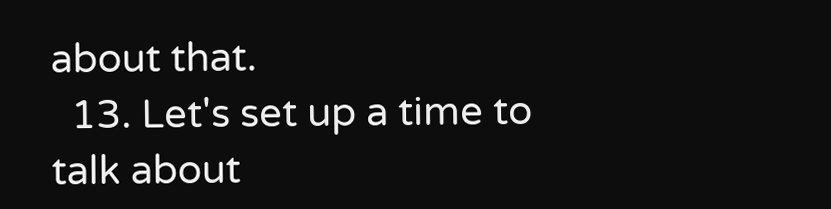about that.
  13. Let's set up a time to talk about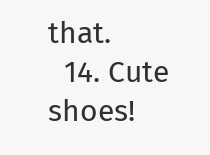that.
  14. Cute shoes!